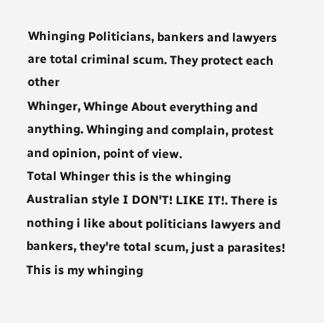Whinging Politicians, bankers and lawyers are total criminal scum. They protect each other
Whinger, Whinge About everything and anything. Whinging and complain, protest and opinion, point of view.
Total Whinger this is the whinging Australian style I DON'T! LIKE IT!. There is nothing i like about politicians lawyers and bankers, they're total scum, just a parasites! This is my whinging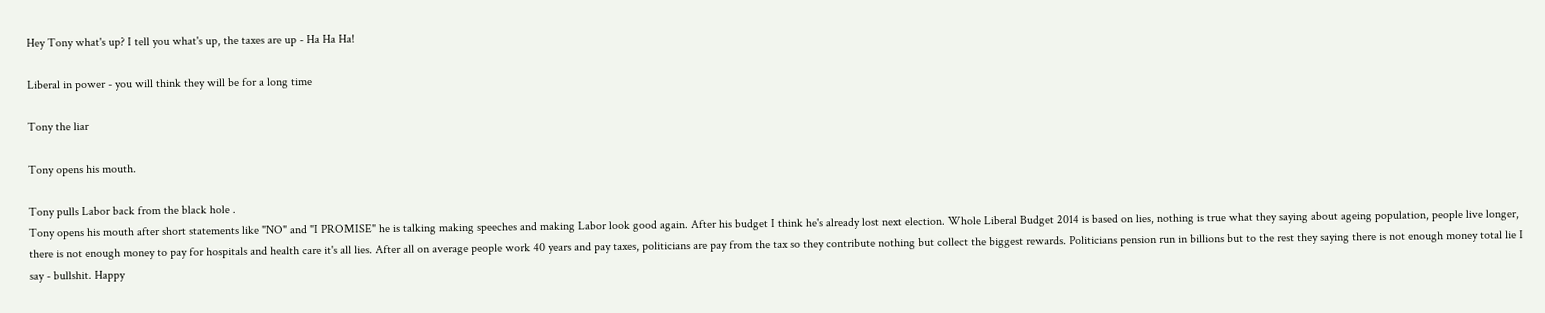Hey Tony what's up? I tell you what's up, the taxes are up - Ha Ha Ha!

Liberal in power - you will think they will be for a long time

Tony the liar

Tony opens his mouth.

Tony pulls Labor back from the black hole .
Tony opens his mouth after short statements like "NO" and "I PROMISE" he is talking making speeches and making Labor look good again. After his budget I think he's already lost next election. Whole Liberal Budget 2014 is based on lies, nothing is true what they saying about ageing population, people live longer, there is not enough money to pay for hospitals and health care it's all lies. After all on average people work 40 years and pay taxes, politicians are pay from the tax so they contribute nothing but collect the biggest rewards. Politicians pension run in billions but to the rest they saying there is not enough money total lie I say - bullshit. Happy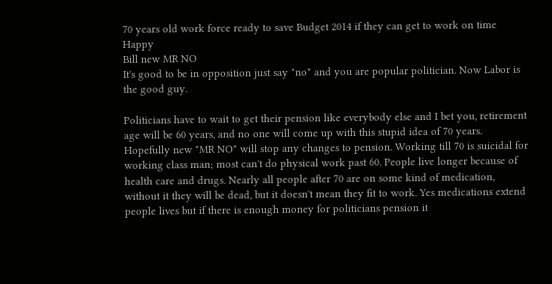70 years old work force ready to save Budget 2014 if they can get to work on time Happy
Bill new MR NO
It's good to be in opposition just say "no" and you are popular politician. Now Labor is the good guy.

Politicians have to wait to get their pension like everybody else and I bet you, retirement age will be 60 years, and no one will come up with this stupid idea of 70 years.
Hopefully new "MR NO" will stop any changes to pension. Working till 70 is suicidal for working class man; most can't do physical work past 60. People live longer because of health care and drugs. Nearly all people after 70 are on some kind of medication, without it they will be dead, but it doesn't mean they fit to work. Yes medications extend people lives but if there is enough money for politicians pension it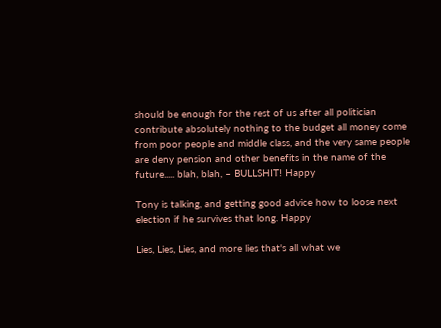should be enough for the rest of us after all politician contribute absolutely nothing to the budget all money come from poor people and middle class, and the very same people are deny pension and other benefits in the name of the future..... blah, blah, – BULLSHIT! Happy

Tony is talking, and getting good advice how to loose next election if he survives that long. Happy

Lies, Lies, Lies, and more lies that's all what we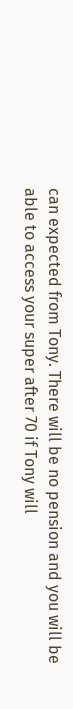can expected from Tony. There will be no pension and you will be able to access your super after 70 if Tony will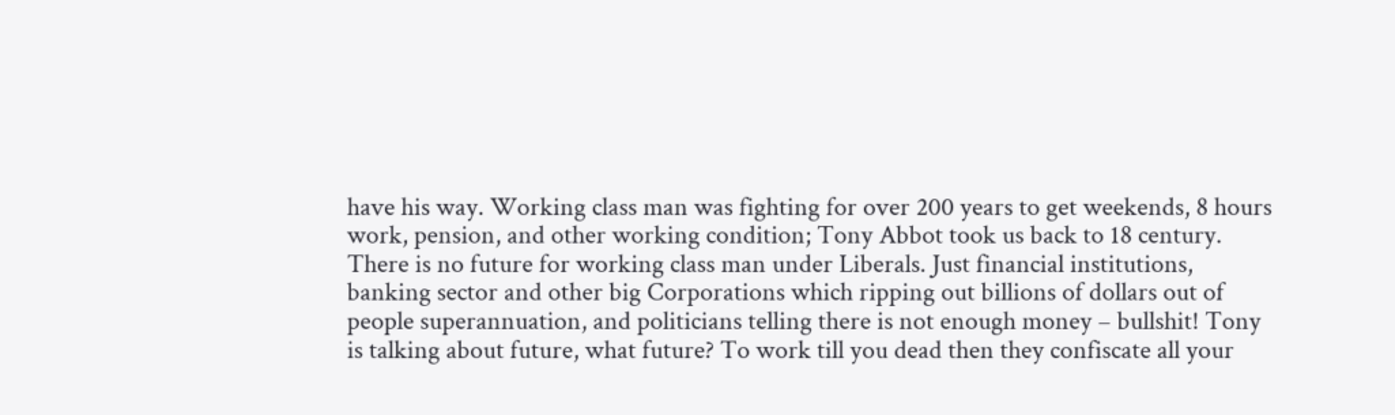have his way. Working class man was fighting for over 200 years to get weekends, 8 hours work, pension, and other working condition; Tony Abbot took us back to 18 century. There is no future for working class man under Liberals. Just financial institutions, banking sector and other big Corporations which ripping out billions of dollars out of people superannuation, and politicians telling there is not enough money – bullshit! Tony is talking about future, what future? To work till you dead then they confiscate all your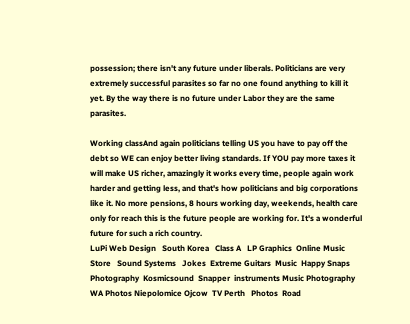possession; there isn't any future under liberals. Politicians are very extremely successful parasites so far no one found anything to kill it yet. By the way there is no future under Labor they are the same parasites.

Working classAnd again politicians telling US you have to pay off the debt so WE can enjoy better living standards. If YOU pay more taxes it will make US richer, amazingly it works every time, people again work harder and getting less, and that's how politicians and big corporations like it. No more pensions, 8 hours working day, weekends, health care only for reach this is the future people are working for. It's a wonderful future for such a rich country.
LuPi Web Design   South Korea   Class A   LP Graphics  Online Music Store   Sound Systems   Jokes  Extreme Guitars  Music  Happy Snaps  Photography  Kosmicsound  Snapper  instruments Music Photography WA Photos Niepolomice Ojcow  TV Perth   Photos  Road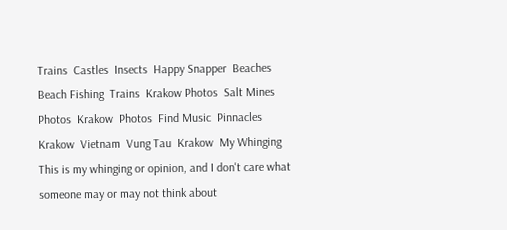Trains  Castles  Insects  Happy Snapper  Beaches  Beach Fishing  Trains  Krakow Photos  Salt Mines  Photos  Krakow  Photos  Find Music  Pinnacles  Krakow  Vietnam  Vung Tau  Krakow  My Whinging
This is my whinging or opinion, and I don't care what someone may or may not think about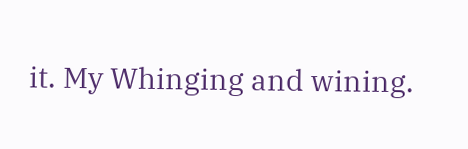it. My Whinging and wining.